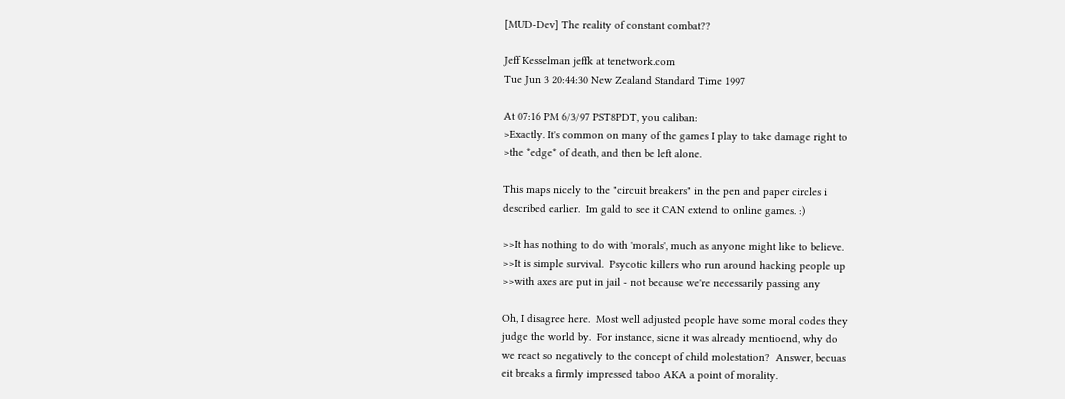[MUD-Dev] The reality of constant combat??

Jeff Kesselman jeffk at tenetwork.com
Tue Jun 3 20:44:30 New Zealand Standard Time 1997

At 07:16 PM 6/3/97 PST8PDT, you caliban:
>Exactly. It's common on many of the games I play to take damage right to
>the *edge* of death, and then be left alone.

This maps nicely to the "circuit breakers" in the pen and paper circles i
described earlier.  Im gald to see it CAN extend to online games. :)

>>It has nothing to do with 'morals', much as anyone might like to believe.
>>It is simple survival.  Psycotic killers who run around hacking people up
>>with axes are put in jail - not because we're necessarily passing any

Oh, I disagree here.  Most well adjusted people have some moral codes they
judge the world by.  For instance, sicne it was already mentioend, why do
we react so negatively to the concept of child molestation?  Answer, becuas
eit breaks a firmly impressed taboo AKA a point of morality.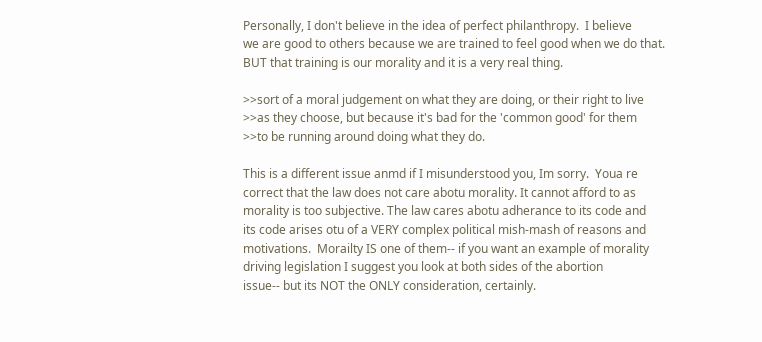Personally, I don't believe in the idea of perfect philanthropy.  I believe
we are good to others because we are trained to feel good when we do that.
BUT that training is our morality and it is a very real thing.

>>sort of a moral judgement on what they are doing, or their right to live
>>as they choose, but because it's bad for the 'common good' for them
>>to be running around doing what they do.

This is a different issue anmd if I misunderstood you, Im sorry.  Youa re
correct that the law does not care abotu morality. It cannot afford to as
morality is too subjective. The law cares abotu adherance to its code and
its code arises otu of a VERY complex political mish-mash of reasons and
motivations.  Morailty IS one of them-- if you want an example of morality
driving legislation I suggest you look at both sides of the abortion
issue-- but its NOT the ONLY consideration, certainly.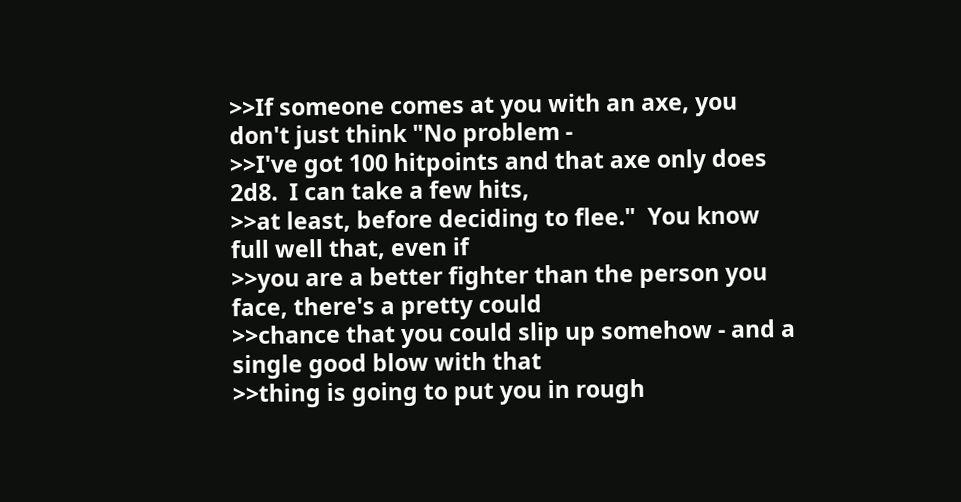>>If someone comes at you with an axe, you don't just think "No problem -
>>I've got 100 hitpoints and that axe only does 2d8.  I can take a few hits,
>>at least, before deciding to flee."  You know full well that, even if
>>you are a better fighter than the person you face, there's a pretty could
>>chance that you could slip up somehow - and a single good blow with that
>>thing is going to put you in rough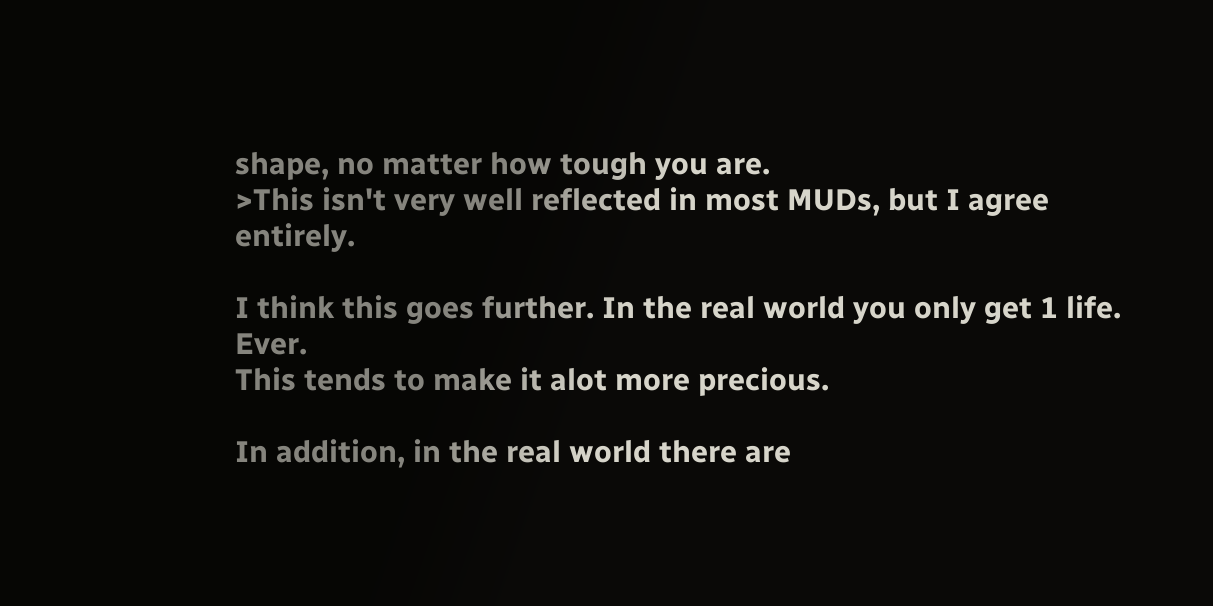shape, no matter how tough you are.
>This isn't very well reflected in most MUDs, but I agree entirely.

I think this goes further. In the real world you only get 1 life. Ever.
This tends to make it alot more precious.

In addition, in the real world there are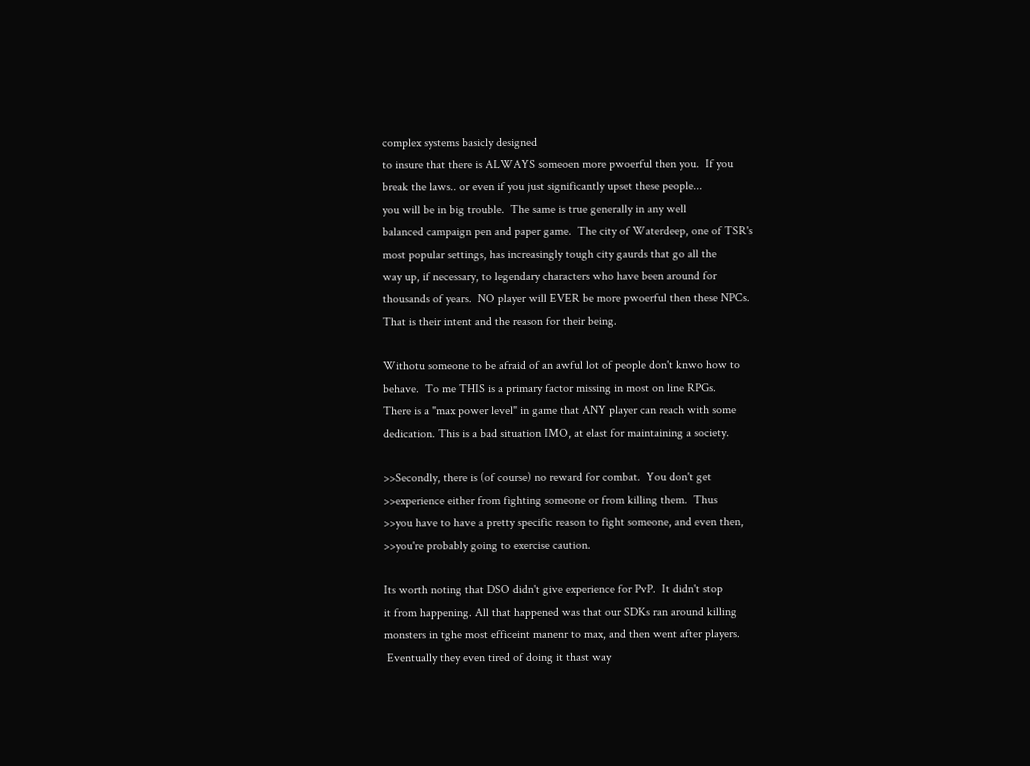complex systems basicly designed
to insure that there is ALWAYS someoen more pwoerful then you.  If you
break the laws.. or even if you just significantly upset these people...
you will be in big trouble.  The same is true generally in any well
balanced campaign pen and paper game.  The city of Waterdeep, one of TSR's
most popular settings, has increasingly tough city gaurds that go all the
way up, if necessary, to legendary characters who have been around for
thousands of years.  NO player will EVER be more pwoerful then these NPCs.
That is their intent and the reason for their being.

Withotu someone to be afraid of an awful lot of people don't knwo how to
behave.  To me THIS is a primary factor missing in most on line RPGs.
There is a "max power level" in game that ANY player can reach with some
dedication. This is a bad situation IMO, at elast for maintaining a society.

>>Secondly, there is (of course) no reward for combat.  You don't get
>>experience either from fighting someone or from killing them.  Thus
>>you have to have a pretty specific reason to fight someone, and even then,
>>you're probably going to exercise caution.

Its worth noting that DSO didn't give experience for PvP.  It didn't stop
it from happening. All that happened was that our SDKs ran around killing
monsters in tghe most efficeint manenr to max, and then went after players.
 Eventually they even tired of doing it thast way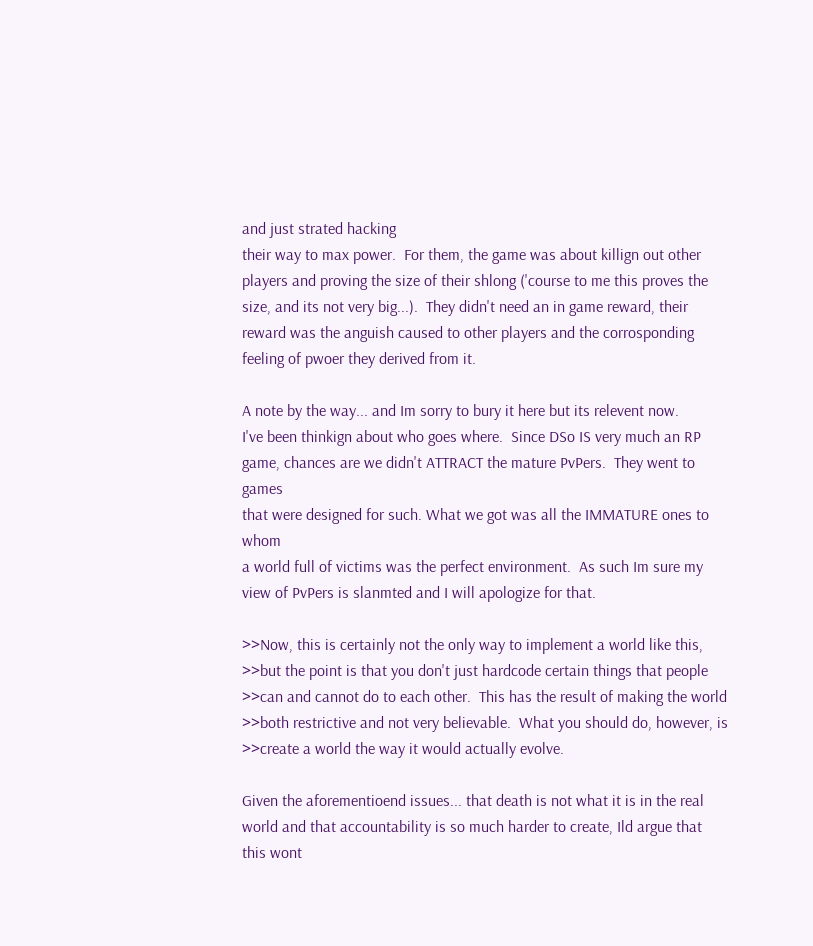and just strated hacking
their way to max power.  For them, the game was about killign out other
players and proving the size of their shlong ('course to me this proves the
size, and its not very big...).  They didn't need an in game reward, their
reward was the anguish caused to other players and the corrosponding
feeling of pwoer they derived from it.

A note by the way... and Im sorry to bury it here but its relevent now.
I've been thinkign about who goes where.  Since DSo IS very much an RP
game, chances are we didn't ATTRACT the mature PvPers.  They went to games
that were designed for such. What we got was all the IMMATURE ones to whom
a world full of victims was the perfect environment.  As such Im sure my
view of PvPers is slanmted and I will apologize for that.

>>Now, this is certainly not the only way to implement a world like this,
>>but the point is that you don't just hardcode certain things that people
>>can and cannot do to each other.  This has the result of making the world
>>both restrictive and not very believable.  What you should do, however, is
>>create a world the way it would actually evolve.

Given the aforementioend issues... that death is not what it is in the real
world and that accountability is so much harder to create, Ild argue that
this wont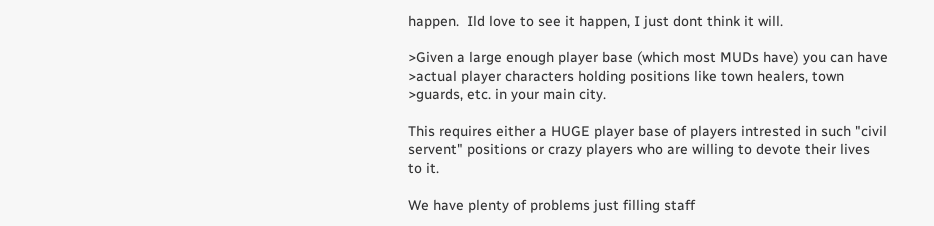happen.  Ild love to see it happen, I just dont think it will.

>Given a large enough player base (which most MUDs have) you can have
>actual player characters holding positions like town healers, town
>guards, etc. in your main city.

This requires either a HUGE player base of players intrested in such "civil
servent" positions or crazy players who are willing to devote their lives
to it.

We have plenty of problems just filling staff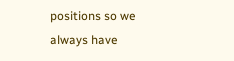positions so we always have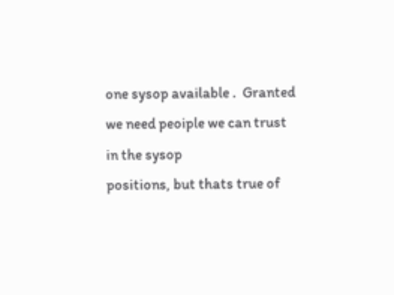one sysop available .  Granted we need peoiple we can trust in the sysop
positions, but thats true of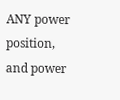ANY power position, and power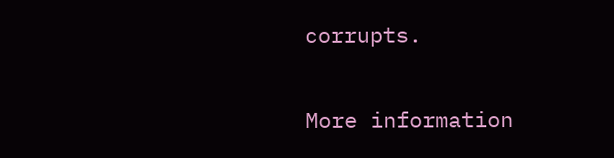corrupts.


More information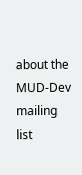about the MUD-Dev mailing list